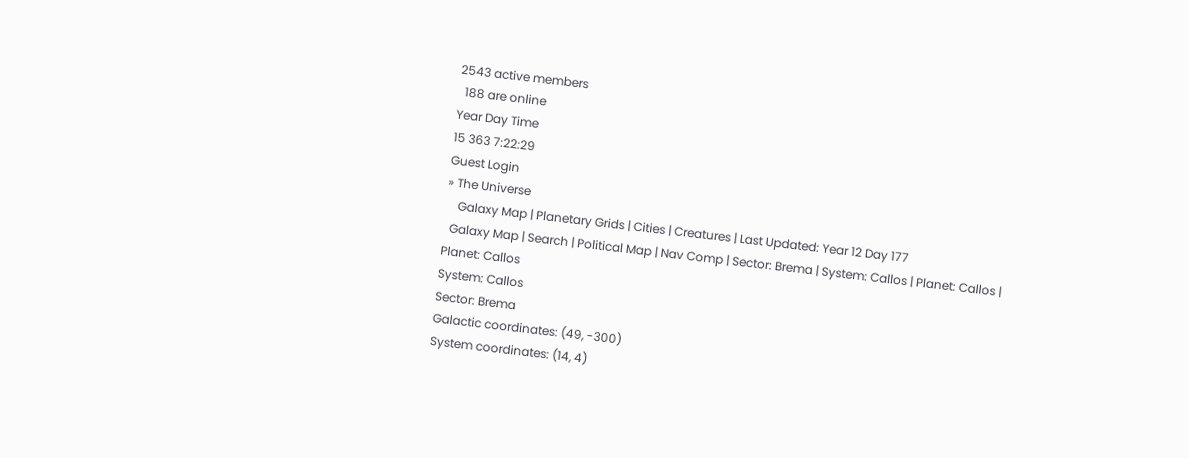2543 active members
  188 are online
Year Day Time
15 363 7:22:29
Guest Login
» The Universe
    Galaxy Map | Planetary Grids | Cities | Creatures | Last Updated: Year 12 Day 177
  Galaxy Map | Search | Political Map | Nav Comp | Sector: Brema | System: Callos | Planet: Callos |
Planet: Callos
System: Callos
Sector: Brema
Galactic coordinates: (49, -300)
System coordinates: (14, 4)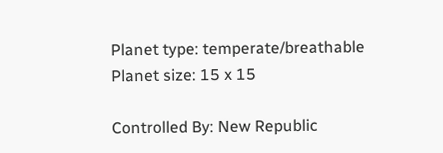Planet type: temperate/breathable
Planet size: 15 x 15

Controlled By: New Republic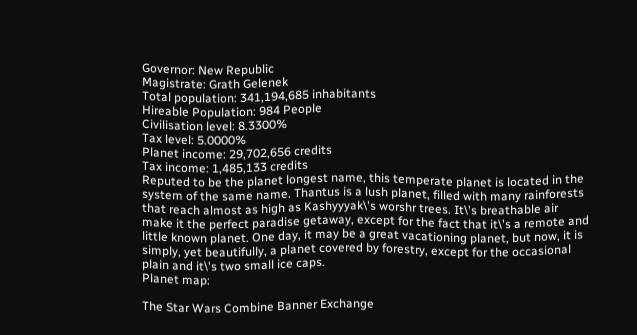Governor: New Republic
Magistrate: Grath Gelenek
Total population: 341,194,685 inhabitants
Hireable Population: 984 People
Civilisation level: 8.3300%
Tax level: 5.0000%
Planet income: 29,702,656 credits
Tax income: 1,485,133 credits
Reputed to be the planet longest name, this temperate planet is located in the system of the same name. Thantus is a lush planet, filled with many rainforests that reach almost as high as Kashyyyak\'s worshr trees. It\'s breathable air make it the perfect paradise getaway, except for the fact that it\'s a remote and little known planet. One day, it may be a great vacationing planet, but now, it is simply, yet beautifully, a planet covered by forestry, except for the occasional plain and it\'s two small ice caps.
Planet map:

The Star Wars Combine Banner Exchange